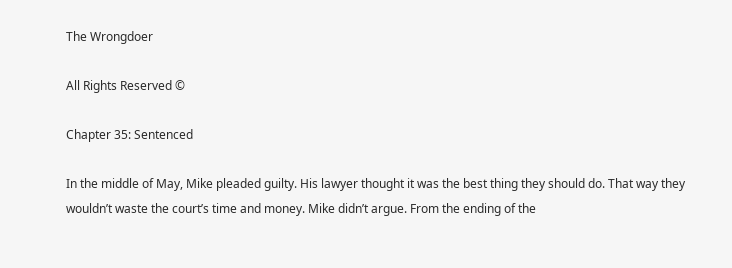The Wrongdoer

All Rights Reserved ©

Chapter 35: Sentenced

In the middle of May, Mike pleaded guilty. His lawyer thought it was the best thing they should do. That way they wouldn’t waste the court’s time and money. Mike didn’t argue. From the ending of the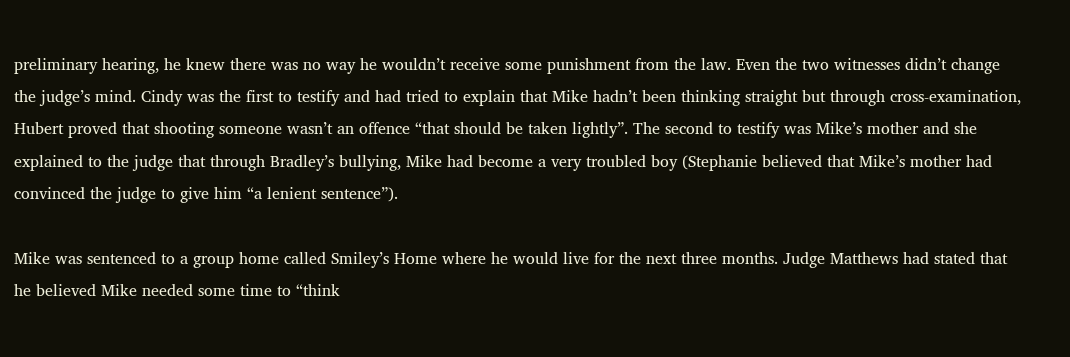preliminary hearing, he knew there was no way he wouldn’t receive some punishment from the law. Even the two witnesses didn’t change the judge’s mind. Cindy was the first to testify and had tried to explain that Mike hadn’t been thinking straight but through cross-examination, Hubert proved that shooting someone wasn’t an offence “that should be taken lightly”. The second to testify was Mike’s mother and she explained to the judge that through Bradley’s bullying, Mike had become a very troubled boy (Stephanie believed that Mike’s mother had convinced the judge to give him “a lenient sentence”).

Mike was sentenced to a group home called Smiley’s Home where he would live for the next three months. Judge Matthews had stated that he believed Mike needed some time to “think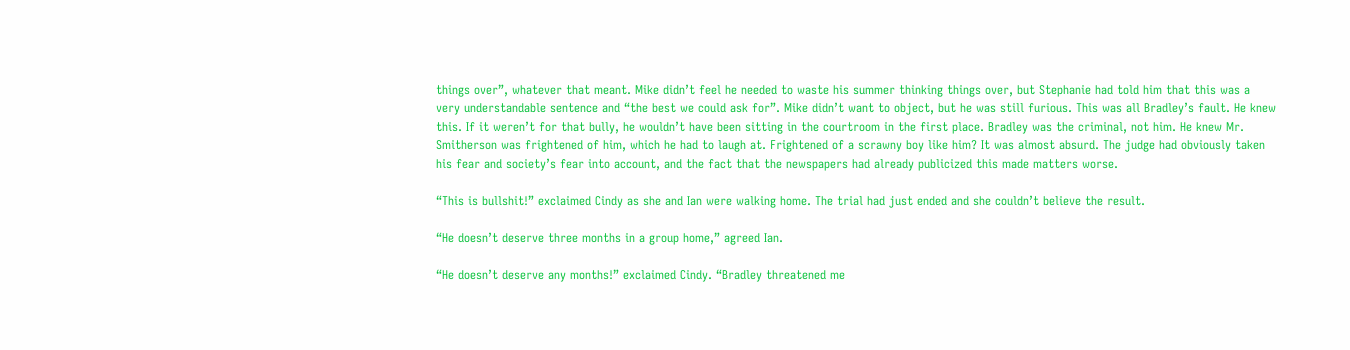things over”, whatever that meant. Mike didn’t feel he needed to waste his summer thinking things over, but Stephanie had told him that this was a very understandable sentence and “the best we could ask for”. Mike didn’t want to object, but he was still furious. This was all Bradley’s fault. He knew this. If it weren’t for that bully, he wouldn’t have been sitting in the courtroom in the first place. Bradley was the criminal, not him. He knew Mr. Smitherson was frightened of him, which he had to laugh at. Frightened of a scrawny boy like him? It was almost absurd. The judge had obviously taken his fear and society’s fear into account, and the fact that the newspapers had already publicized this made matters worse.

“This is bullshit!” exclaimed Cindy as she and Ian were walking home. The trial had just ended and she couldn’t believe the result.

“He doesn’t deserve three months in a group home,” agreed Ian.

“He doesn’t deserve any months!” exclaimed Cindy. “Bradley threatened me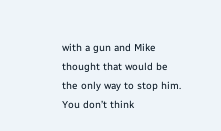with a gun and Mike thought that would be the only way to stop him. You don’t think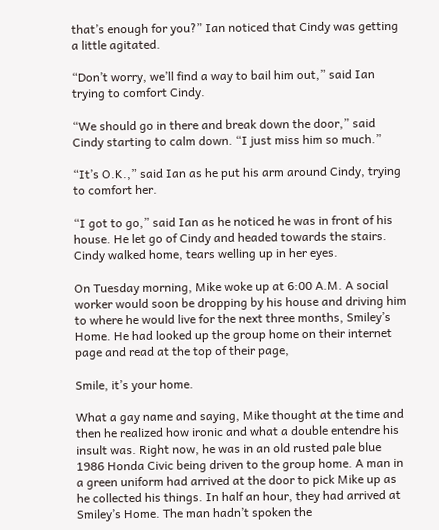that’s enough for you?” Ian noticed that Cindy was getting a little agitated.

“Don’t worry, we’ll find a way to bail him out,” said Ian trying to comfort Cindy.

“We should go in there and break down the door,” said Cindy starting to calm down. “I just miss him so much.”

“It’s O.K.,” said Ian as he put his arm around Cindy, trying to comfort her.

“I got to go,” said Ian as he noticed he was in front of his house. He let go of Cindy and headed towards the stairs. Cindy walked home, tears welling up in her eyes.

On Tuesday morning, Mike woke up at 6:00 A.M. A social worker would soon be dropping by his house and driving him to where he would live for the next three months, Smiley’s Home. He had looked up the group home on their internet page and read at the top of their page,

Smile, it’s your home.

What a gay name and saying, Mike thought at the time and then he realized how ironic and what a double entendre his insult was. Right now, he was in an old rusted pale blue 1986 Honda Civic being driven to the group home. A man in a green uniform had arrived at the door to pick Mike up as he collected his things. In half an hour, they had arrived at Smiley’s Home. The man hadn’t spoken the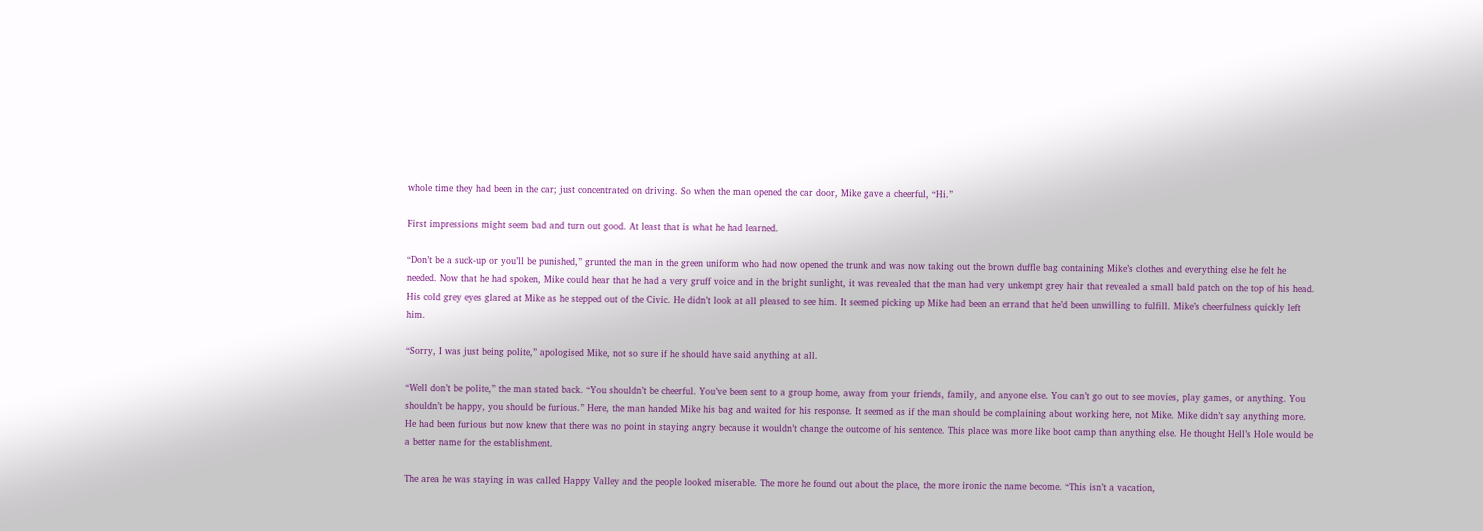whole time they had been in the car; just concentrated on driving. So when the man opened the car door, Mike gave a cheerful, “Hi.”

First impressions might seem bad and turn out good. At least that is what he had learned.

“Don’t be a suck-up or you’ll be punished,” grunted the man in the green uniform who had now opened the trunk and was now taking out the brown duffle bag containing Mike’s clothes and everything else he felt he needed. Now that he had spoken, Mike could hear that he had a very gruff voice and in the bright sunlight, it was revealed that the man had very unkempt grey hair that revealed a small bald patch on the top of his head. His cold grey eyes glared at Mike as he stepped out of the Civic. He didn’t look at all pleased to see him. It seemed picking up Mike had been an errand that he’d been unwilling to fulfill. Mike’s cheerfulness quickly left him.

“Sorry, I was just being polite,” apologised Mike, not so sure if he should have said anything at all.

“Well don’t be polite,” the man stated back. “You shouldn’t be cheerful. You’ve been sent to a group home, away from your friends, family, and anyone else. You can’t go out to see movies, play games, or anything. You shouldn’t be happy, you should be furious.” Here, the man handed Mike his bag and waited for his response. It seemed as if the man should be complaining about working here, not Mike. Mike didn’t say anything more. He had been furious but now knew that there was no point in staying angry because it wouldn’t change the outcome of his sentence. This place was more like boot camp than anything else. He thought Hell’s Hole would be a better name for the establishment.

The area he was staying in was called Happy Valley and the people looked miserable. The more he found out about the place, the more ironic the name become. “This isn’t a vacation,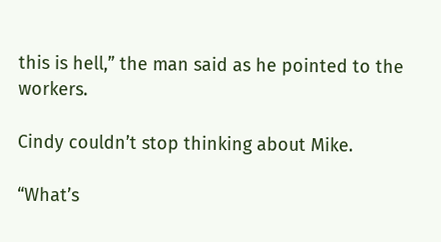this is hell,” the man said as he pointed to the workers.

Cindy couldn’t stop thinking about Mike.

“What’s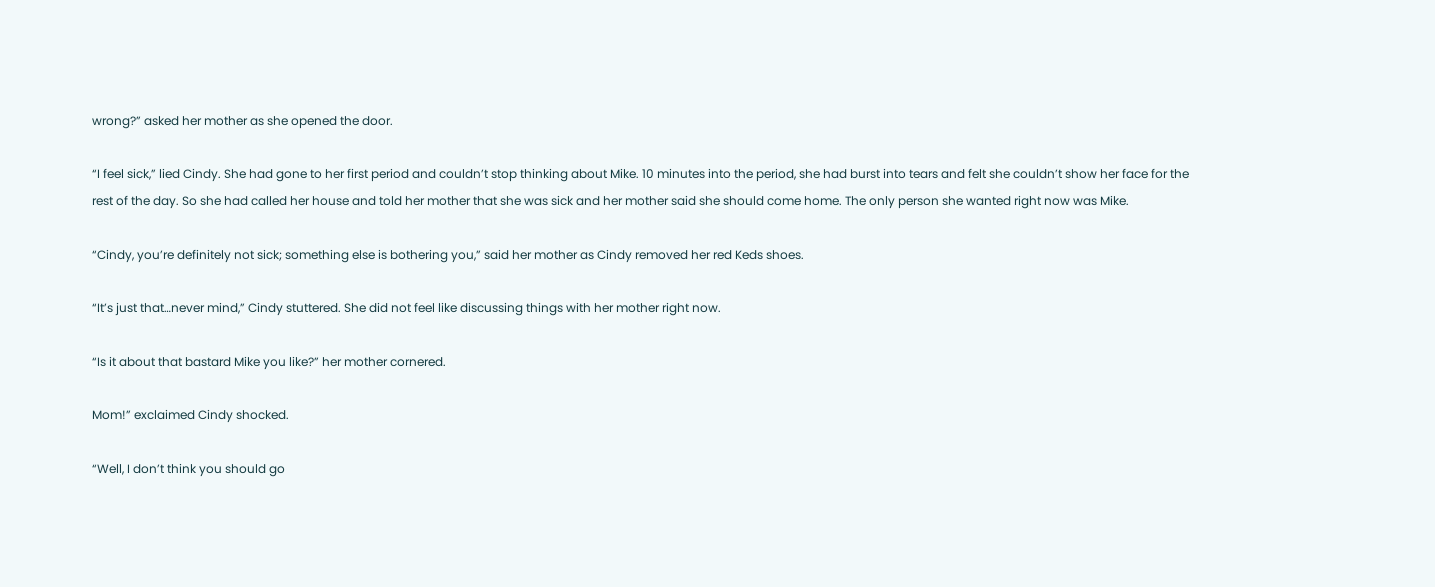wrong?” asked her mother as she opened the door.

“I feel sick,” lied Cindy. She had gone to her first period and couldn’t stop thinking about Mike. 10 minutes into the period, she had burst into tears and felt she couldn’t show her face for the rest of the day. So she had called her house and told her mother that she was sick and her mother said she should come home. The only person she wanted right now was Mike.

“Cindy, you’re definitely not sick; something else is bothering you,” said her mother as Cindy removed her red Keds shoes.

“It’s just that…never mind,” Cindy stuttered. She did not feel like discussing things with her mother right now.

“Is it about that bastard Mike you like?” her mother cornered.

Mom!” exclaimed Cindy shocked.

“Well, I don’t think you should go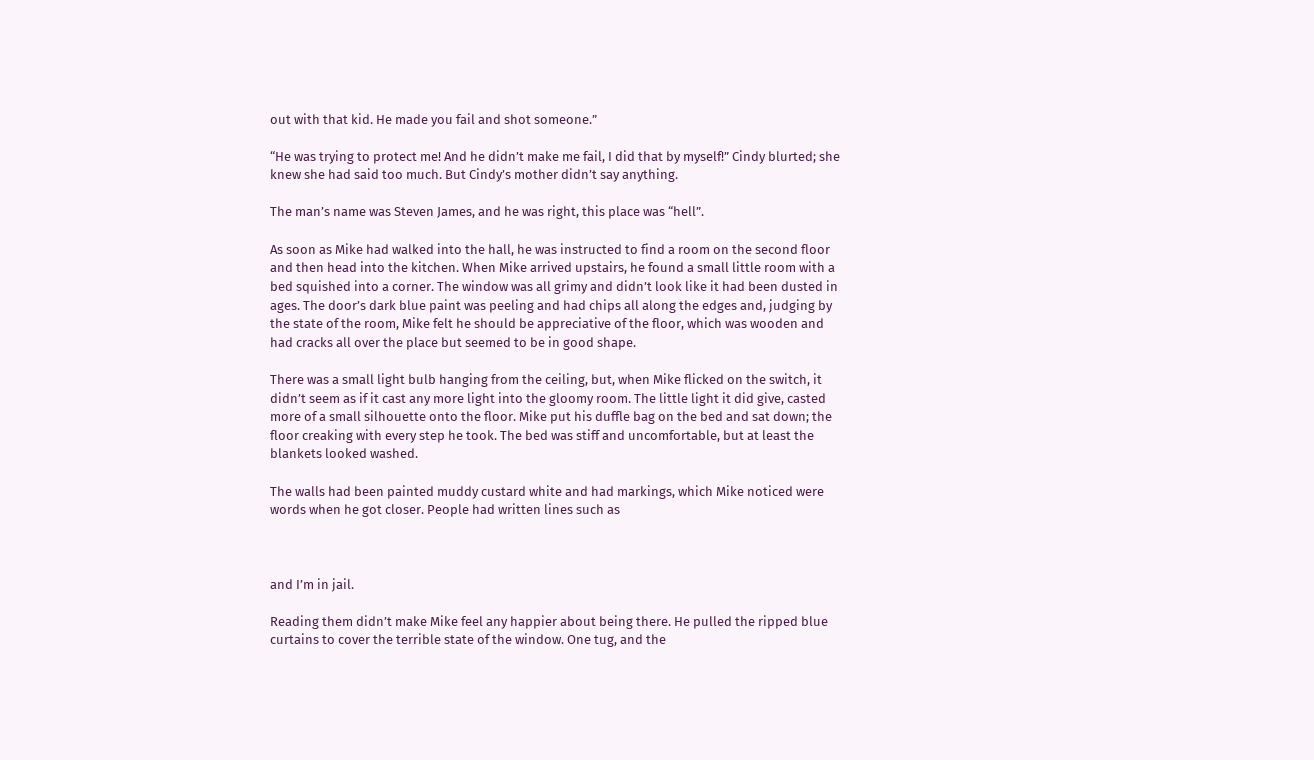out with that kid. He made you fail and shot someone.”

“He was trying to protect me! And he didn’t make me fail, I did that by myself!” Cindy blurted; she knew she had said too much. But Cindy’s mother didn’t say anything.

The man’s name was Steven James, and he was right, this place was “hell”.

As soon as Mike had walked into the hall, he was instructed to find a room on the second floor and then head into the kitchen. When Mike arrived upstairs, he found a small little room with a bed squished into a corner. The window was all grimy and didn’t look like it had been dusted in ages. The door’s dark blue paint was peeling and had chips all along the edges and, judging by the state of the room, Mike felt he should be appreciative of the floor, which was wooden and had cracks all over the place but seemed to be in good shape.

There was a small light bulb hanging from the ceiling, but, when Mike flicked on the switch, it didn’t seem as if it cast any more light into the gloomy room. The little light it did give, casted more of a small silhouette onto the floor. Mike put his duffle bag on the bed and sat down; the floor creaking with every step he took. The bed was stiff and uncomfortable, but at least the blankets looked washed.

The walls had been painted muddy custard white and had markings, which Mike noticed were words when he got closer. People had written lines such as



and I’m in jail.

Reading them didn’t make Mike feel any happier about being there. He pulled the ripped blue curtains to cover the terrible state of the window. One tug, and the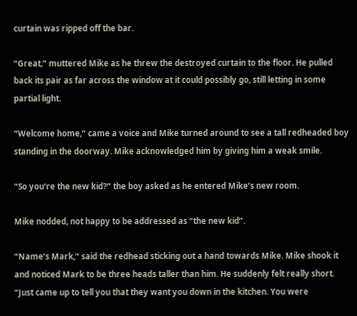curtain was ripped off the bar.

“Great,” muttered Mike as he threw the destroyed curtain to the floor. He pulled back its pair as far across the window at it could possibly go, still letting in some partial light.

“Welcome home,” came a voice and Mike turned around to see a tall redheaded boy standing in the doorway. Mike acknowledged him by giving him a weak smile.

“So you’re the new kid?” the boy asked as he entered Mike’s new room.

Mike nodded, not happy to be addressed as “the new kid”.

“Name’s Mark,” said the redhead sticking out a hand towards Mike. Mike shook it and noticed Mark to be three heads taller than him. He suddenly felt really short. “Just came up to tell you that they want you down in the kitchen. You were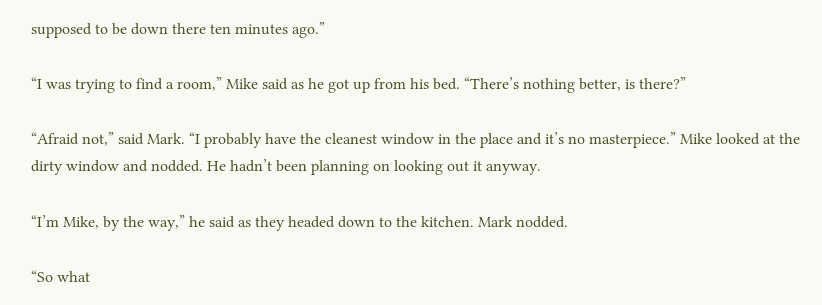supposed to be down there ten minutes ago.”

“I was trying to find a room,” Mike said as he got up from his bed. “There’s nothing better, is there?”

“Afraid not,” said Mark. “I probably have the cleanest window in the place and it’s no masterpiece.” Mike looked at the dirty window and nodded. He hadn’t been planning on looking out it anyway.

“I’m Mike, by the way,” he said as they headed down to the kitchen. Mark nodded.

“So what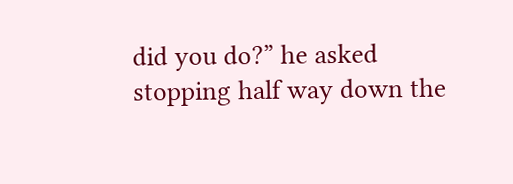did you do?” he asked stopping half way down the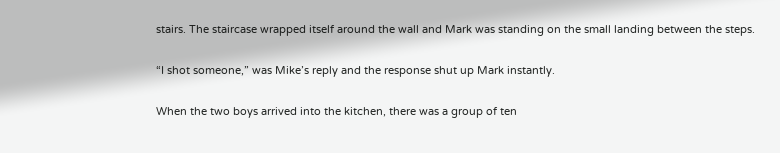stairs. The staircase wrapped itself around the wall and Mark was standing on the small landing between the steps.

“I shot someone,” was Mike’s reply and the response shut up Mark instantly.

When the two boys arrived into the kitchen, there was a group of ten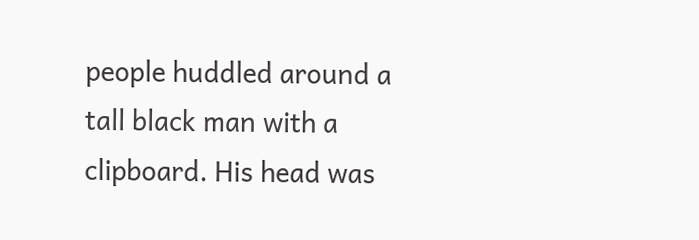people huddled around a tall black man with a clipboard. His head was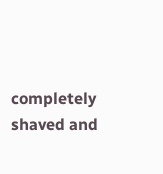completely shaved and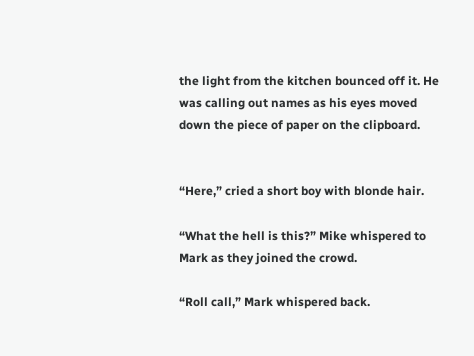the light from the kitchen bounced off it. He was calling out names as his eyes moved down the piece of paper on the clipboard.


“Here,” cried a short boy with blonde hair.

“What the hell is this?” Mike whispered to Mark as they joined the crowd.

“Roll call,” Mark whispered back.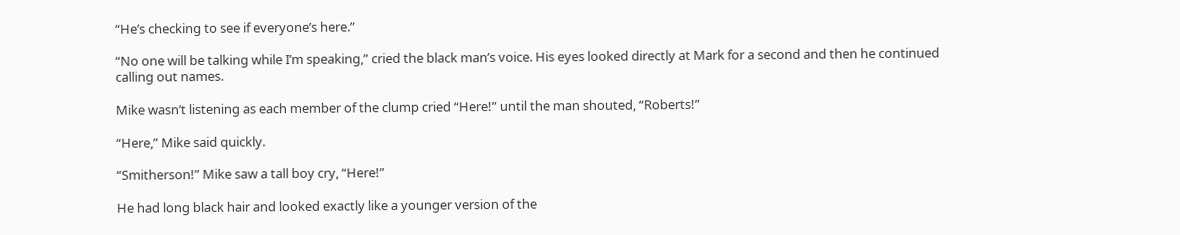“He’s checking to see if everyone’s here.”

“No one will be talking while I’m speaking,” cried the black man’s voice. His eyes looked directly at Mark for a second and then he continued calling out names.

Mike wasn’t listening as each member of the clump cried “Here!” until the man shouted, “Roberts!”

“Here,” Mike said quickly.

“Smitherson!” Mike saw a tall boy cry, “Here!”

He had long black hair and looked exactly like a younger version of the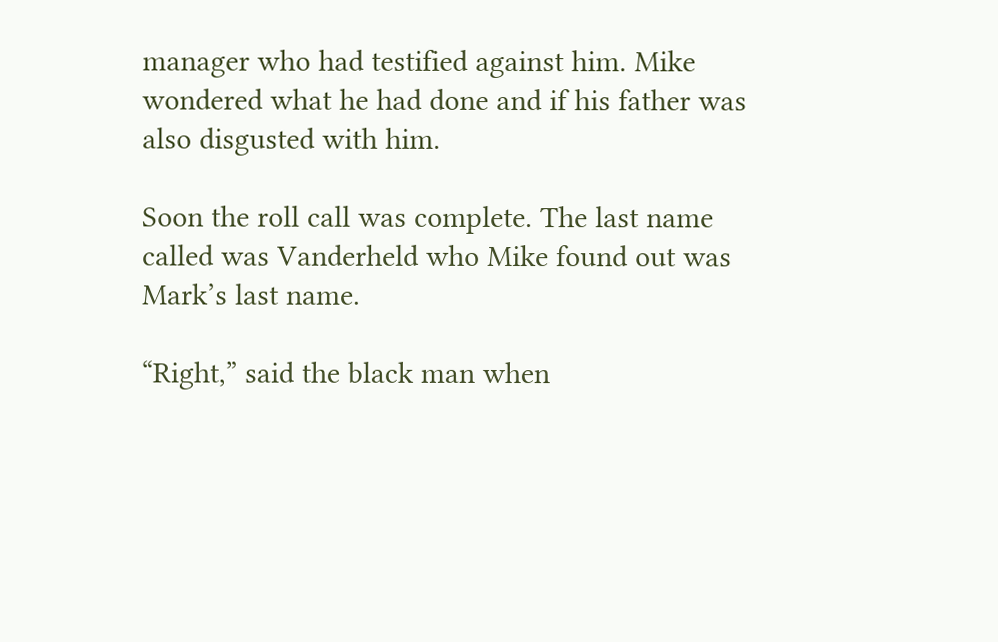manager who had testified against him. Mike wondered what he had done and if his father was also disgusted with him.

Soon the roll call was complete. The last name called was Vanderheld who Mike found out was Mark’s last name.

“Right,” said the black man when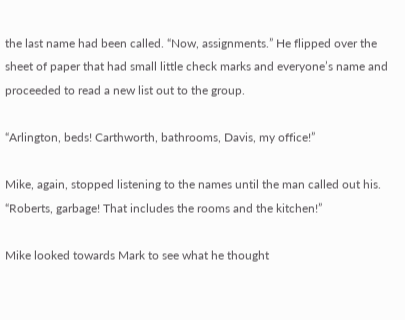the last name had been called. “Now, assignments.” He flipped over the sheet of paper that had small little check marks and everyone’s name and proceeded to read a new list out to the group.

“Arlington, beds! Carthworth, bathrooms, Davis, my office!”

Mike, again, stopped listening to the names until the man called out his. “Roberts, garbage! That includes the rooms and the kitchen!”

Mike looked towards Mark to see what he thought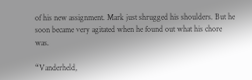of his new assignment. Mark just shrugged his shoulders. But he soon became very agitated when he found out what his chore was.

“Vanderheld,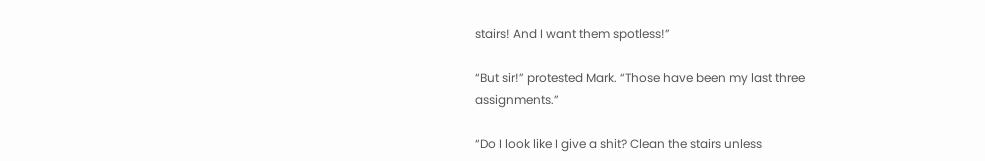stairs! And I want them spotless!”

“But sir!” protested Mark. “Those have been my last three assignments.”

“Do I look like I give a shit? Clean the stairs unless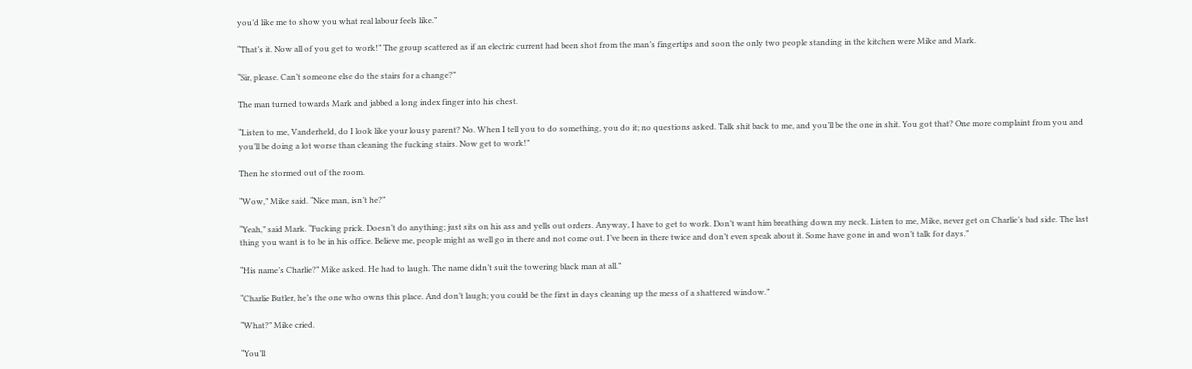you’d like me to show you what real labour feels like.”

“That’s it. Now all of you get to work!” The group scattered as if an electric current had been shot from the man’s fingertips and soon the only two people standing in the kitchen were Mike and Mark.

“Sir, please. Can’t someone else do the stairs for a change?”

The man turned towards Mark and jabbed a long index finger into his chest.

“Listen to me, Vanderheld, do I look like your lousy parent? No. When I tell you to do something, you do it; no questions asked. Talk shit back to me, and you’ll be the one in shit. You got that? One more complaint from you and you’ll be doing a lot worse than cleaning the fucking stairs. Now get to work!”

Then he stormed out of the room.

“Wow,” Mike said. “Nice man, isn’t he?”

“Yeah,” said Mark. “Fucking prick. Doesn’t do anything; just sits on his ass and yells out orders. Anyway, I have to get to work. Don’t want him breathing down my neck. Listen to me, Mike, never get on Charlie’s bad side. The last thing you want is to be in his office. Believe me, people might as well go in there and not come out. I’ve been in there twice and don’t even speak about it. Some have gone in and won’t talk for days.”

“His name’s Charlie?” Mike asked. He had to laugh. The name didn’t suit the towering black man at all.”

“Charlie Butler, he’s the one who owns this place. And don’t laugh; you could be the first in days cleaning up the mess of a shattered window.”

“What?” Mike cried.

“You’ll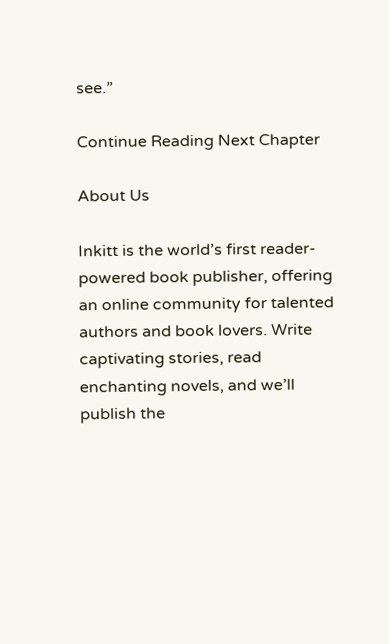see.”

Continue Reading Next Chapter

About Us

Inkitt is the world’s first reader-powered book publisher, offering an online community for talented authors and book lovers. Write captivating stories, read enchanting novels, and we’ll publish the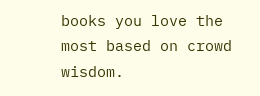books you love the most based on crowd wisdom.